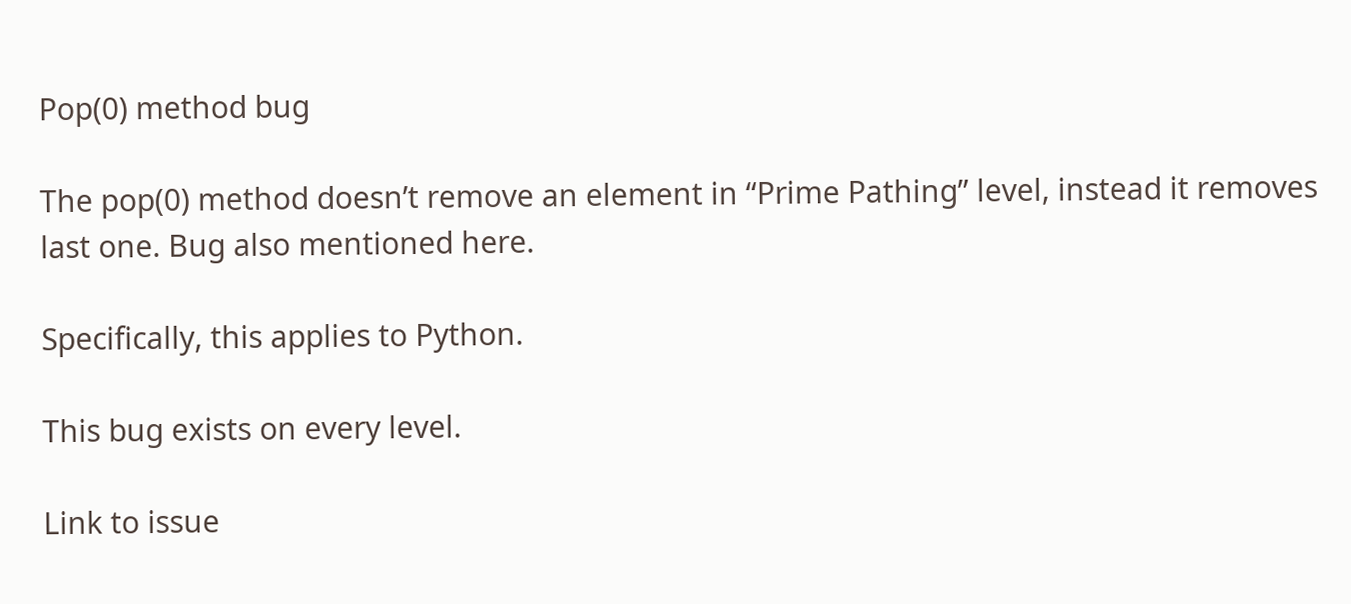Pop(0) method bug

The pop(0) method doesn’t remove an element in “Prime Pathing” level, instead it removes last one. Bug also mentioned here.

Specifically, this applies to Python.

This bug exists on every level.

Link to issue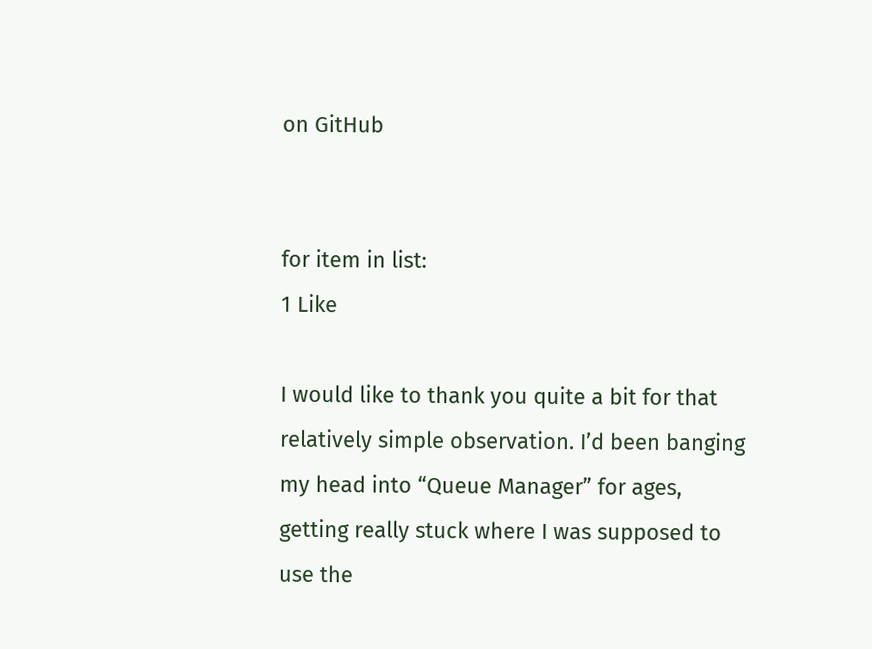on GitHub


for item in list:
1 Like

I would like to thank you quite a bit for that relatively simple observation. I’d been banging my head into “Queue Manager” for ages, getting really stuck where I was supposed to use the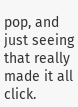pop, and just seeing that really made it all click.